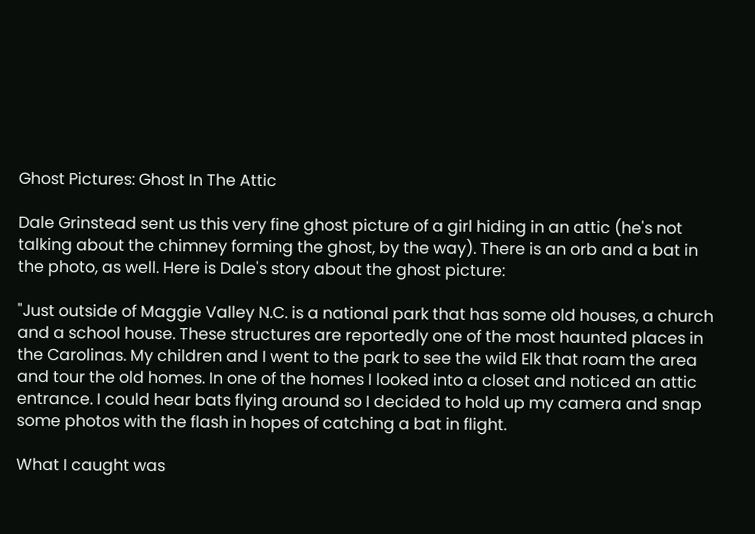Ghost Pictures: Ghost In The Attic

Dale Grinstead sent us this very fine ghost picture of a girl hiding in an attic (he's not talking about the chimney forming the ghost, by the way). There is an orb and a bat in the photo, as well. Here is Dale's story about the ghost picture:

"Just outside of Maggie Valley N.C. is a national park that has some old houses, a church and a school house. These structures are reportedly one of the most haunted places in the Carolinas. My children and I went to the park to see the wild Elk that roam the area and tour the old homes. In one of the homes I looked into a closet and noticed an attic entrance. I could hear bats flying around so I decided to hold up my camera and snap some photos with the flash in hopes of catching a bat in flight.

What I caught was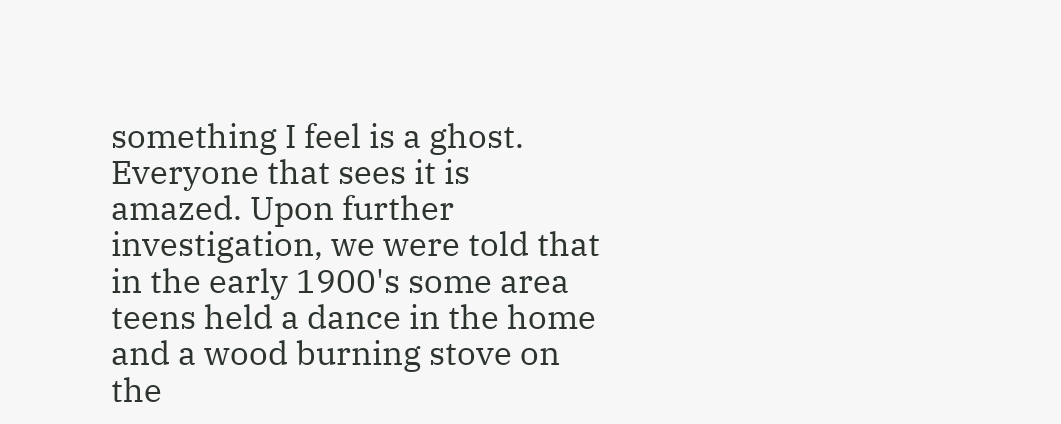something I feel is a ghost. Everyone that sees it is amazed. Upon further investigation, we were told that in the early 1900's some area teens held a dance in the home and a wood burning stove on the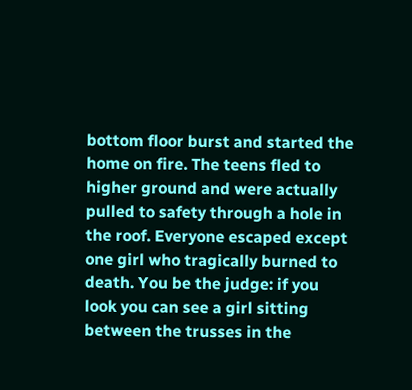bottom floor burst and started the home on fire. The teens fled to higher ground and were actually pulled to safety through a hole in the roof. Everyone escaped except one girl who tragically burned to death. You be the judge: if you look you can see a girl sitting between the trusses in the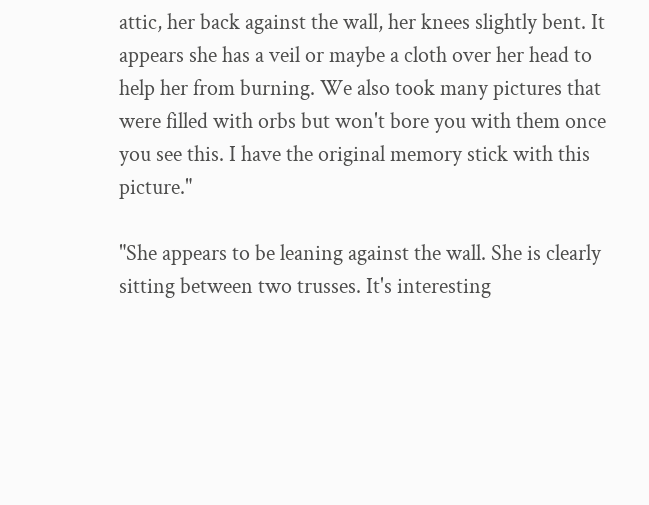attic, her back against the wall, her knees slightly bent. It appears she has a veil or maybe a cloth over her head to help her from burning. We also took many pictures that were filled with orbs but won't bore you with them once you see this. I have the original memory stick with this picture."

"She appears to be leaning against the wall. She is clearly sitting between two trusses. It's interesting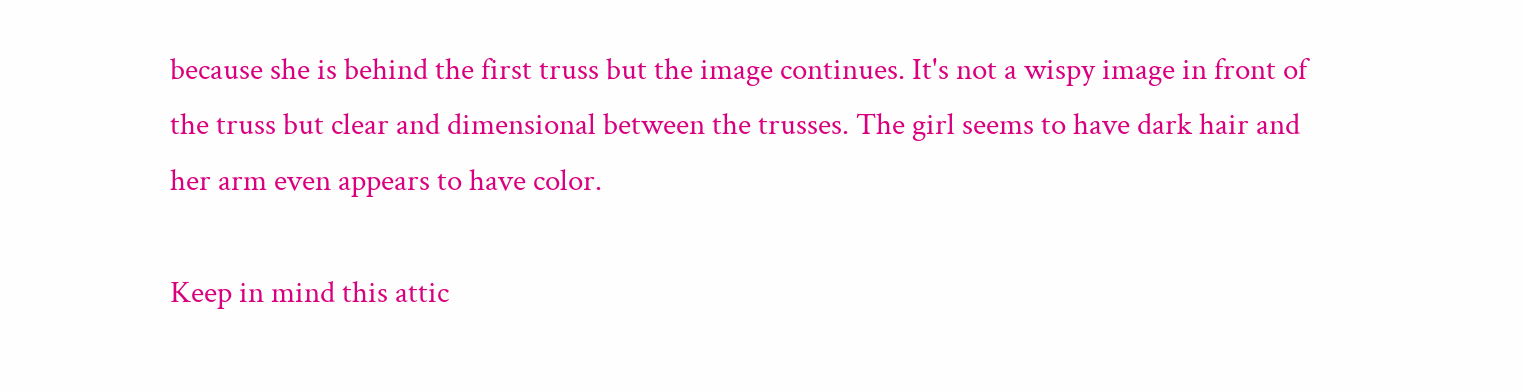because she is behind the first truss but the image continues. It's not a wispy image in front of the truss but clear and dimensional between the trusses. The girl seems to have dark hair and her arm even appears to have color.

Keep in mind this attic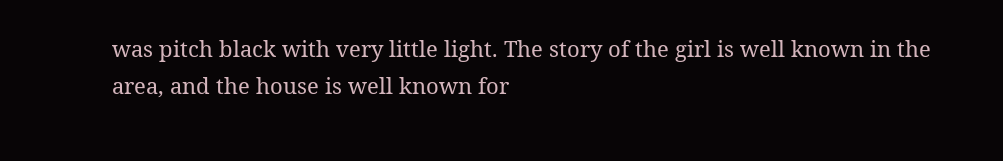was pitch black with very little light. The story of the girl is well known in the area, and the house is well known for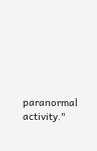paranormal activity."